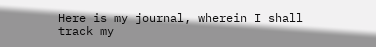Here is my journal, wherein I shall track my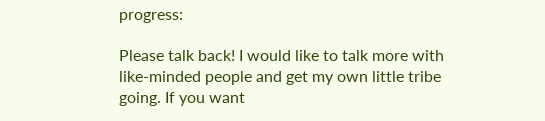progress:

Please talk back! I would like to talk more with like-minded people and get my own little tribe going. If you want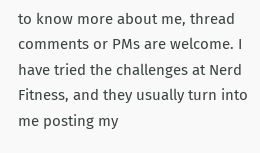to know more about me, thread comments or PMs are welcome. I have tried the challenges at Nerd Fitness, and they usually turn into me posting my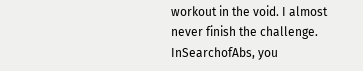workout in the void. I almost never finish the challenge. InSearchofAbs, you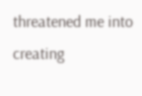threatened me into creating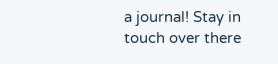a journal! Stay in touch over there